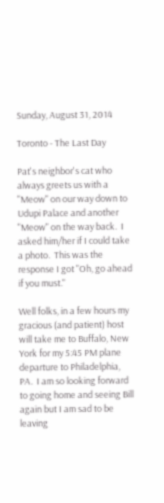Sunday, August 31, 2014

Toronto - The Last Day

Pat's neighbor's cat who always greets us with a "Meow" on our way down to Udupi Palace and another "Meow" on the way back.  I asked him/her if I could take a photo.  This was the response I got "Oh, go ahead if you must."

Well folks, in a few hours my gracious (and patient) host will take me to Buffalo, New York for my 5:45 PM plane departure to Philadelphia, PA.  I am so looking forward to going home and seeing Bill again but I am sad to be leaving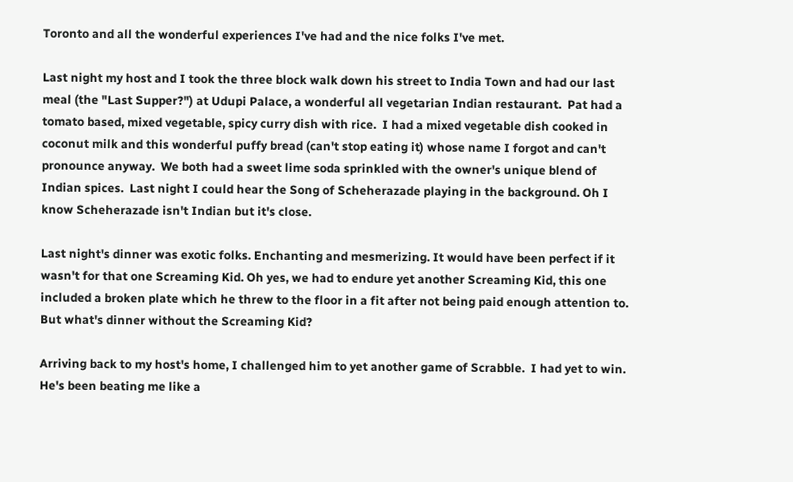Toronto and all the wonderful experiences I've had and the nice folks I've met.

Last night my host and I took the three block walk down his street to India Town and had our last meal (the "Last Supper?") at Udupi Palace, a wonderful all vegetarian Indian restaurant.  Pat had a tomato based, mixed vegetable, spicy curry dish with rice.  I had a mixed vegetable dish cooked in coconut milk and this wonderful puffy bread (can't stop eating it) whose name I forgot and can't pronounce anyway.  We both had a sweet lime soda sprinkled with the owner's unique blend of Indian spices.  Last night I could hear the Song of Scheherazade playing in the background. Oh I know Scheherazade isn't Indian but it's close.

Last night's dinner was exotic folks. Enchanting and mesmerizing. It would have been perfect if it wasn't for that one Screaming Kid. Oh yes, we had to endure yet another Screaming Kid, this one included a broken plate which he threw to the floor in a fit after not being paid enough attention to.  But what's dinner without the Screaming Kid?

Arriving back to my host's home, I challenged him to yet another game of Scrabble.  I had yet to win.  He's been beating me like a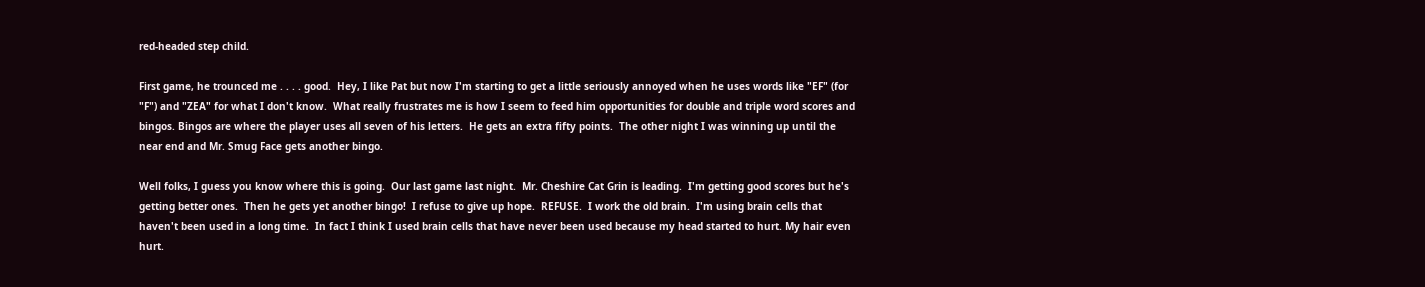red-headed step child.

First game, he trounced me . . . . good.  Hey, I like Pat but now I'm starting to get a little seriously annoyed when he uses words like "EF" (for "F") and "ZEA" for what I don't know.  What really frustrates me is how I seem to feed him opportunities for double and triple word scores and bingos. Bingos are where the player uses all seven of his letters.  He gets an extra fifty points.  The other night I was winning up until the near end and Mr. Smug Face gets another bingo.

Well folks, I guess you know where this is going.  Our last game last night.  Mr. Cheshire Cat Grin is leading.  I'm getting good scores but he's getting better ones.  Then he gets yet another bingo!  I refuse to give up hope.  REFUSE.  I work the old brain.  I'm using brain cells that haven't been used in a long time.  In fact I think I used brain cells that have never been used because my head started to hurt. My hair even hurt.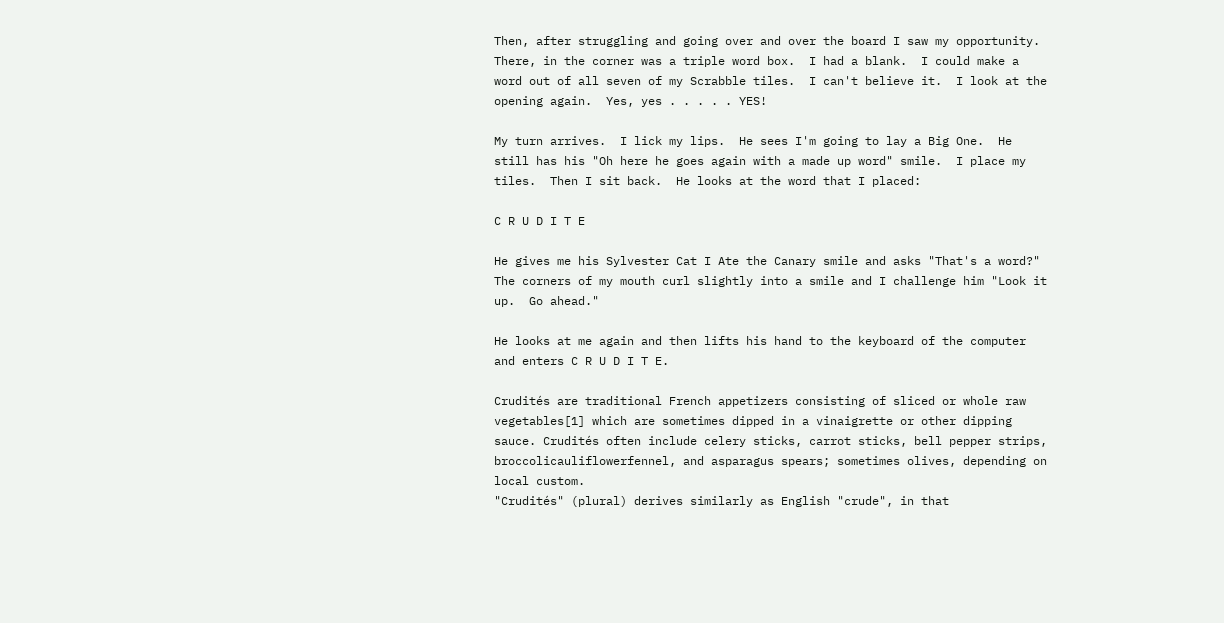Then, after struggling and going over and over the board I saw my opportunity.  There, in the corner was a triple word box.  I had a blank.  I could make a word out of all seven of my Scrabble tiles.  I can't believe it.  I look at the opening again.  Yes, yes . . . . . YES!

My turn arrives.  I lick my lips.  He sees I'm going to lay a Big One.  He still has his "Oh here he goes again with a made up word" smile.  I place my tiles.  Then I sit back.  He looks at the word that I placed:

C R U D I T E

He gives me his Sylvester Cat I Ate the Canary smile and asks "That's a word?"  The corners of my mouth curl slightly into a smile and I challenge him "Look it up.  Go ahead."

He looks at me again and then lifts his hand to the keyboard of the computer and enters C R U D I T E.

Crudités are traditional French appetizers consisting of sliced or whole raw vegetables[1] which are sometimes dipped in a vinaigrette or other dipping sauce. Crudités often include celery sticks, carrot sticks, bell pepper strips, broccolicauliflowerfennel, and asparagus spears; sometimes olives, depending on local custom.
"Crudités" (plural) derives similarly as English "crude", in that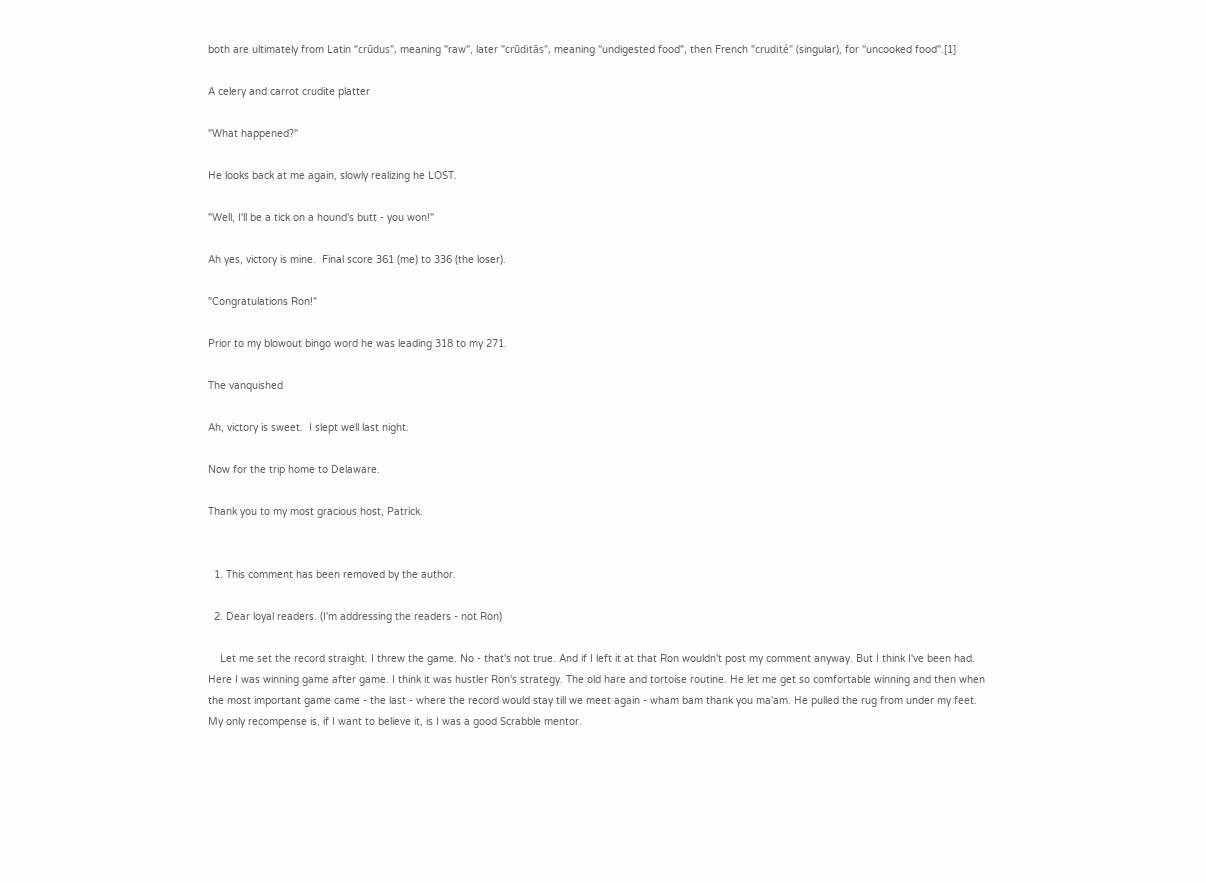both are ultimately from Latin "crūdus", meaning "raw", later "crūditās", meaning "undigested food", then French "crudité" (singular), for "uncooked food".[1]

A celery and carrot crudite platter

"What happened?"

He looks back at me again, slowly realizing he LOST.

"Well, I'll be a tick on a hound's butt - you won!"

Ah yes, victory is mine.  Final score 361 (me) to 336 (the loser).

"Congratulations Ron!"

Prior to my blowout bingo word he was leading 318 to my 271.

The vanquished

Ah, victory is sweet.  I slept well last night.

Now for the trip home to Delaware.

Thank you to my most gracious host, Patrick.


  1. This comment has been removed by the author.

  2. Dear loyal readers. (I'm addressing the readers - not Ron)

    Let me set the record straight. I threw the game. No - that's not true. And if I left it at that Ron wouldn't post my comment anyway. But I think I've been had. Here I was winning game after game. I think it was hustler Ron's strategy. The old hare and tortoise routine. He let me get so comfortable winning and then when the most important game came - the last - where the record would stay till we meet again - wham bam thank you ma'am. He pulled the rug from under my feet. My only recompense is, if I want to believe it, is I was a good Scrabble mentor.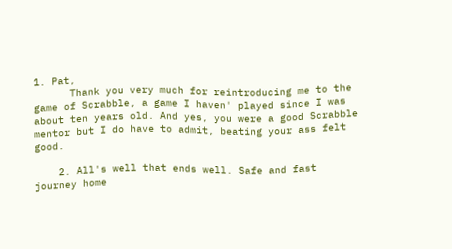1. Pat,
      Thank you very much for reintroducing me to the game of Scrabble, a game I haven' played since I was about ten years old. And yes, you were a good Scrabble mentor but I do have to admit, beating your ass felt good.

    2. All's well that ends well. Safe and fast journey home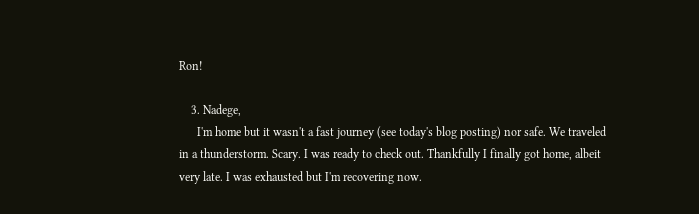Ron!

    3. Nadege,
      I'm home but it wasn't a fast journey (see today's blog posting) nor safe. We traveled in a thunderstorm. Scary. I was ready to check out. Thankfully I finally got home, albeit very late. I was exhausted but I'm recovering now.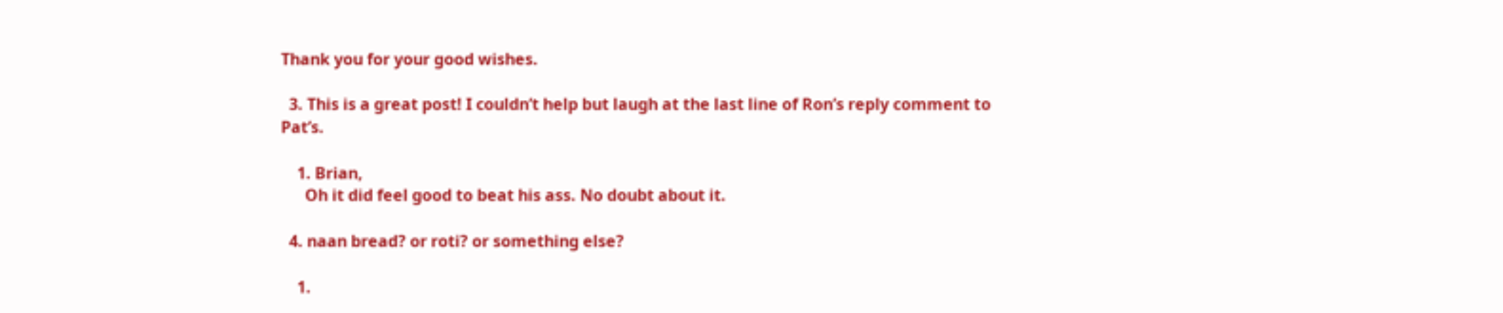Thank you for your good wishes.

  3. This is a great post! I couldn’t help but laugh at the last line of Ron’s reply comment to Pat’s.

    1. Brian,
      Oh it did feel good to beat his ass. No doubt about it.

  4. naan bread? or roti? or something else?

    1.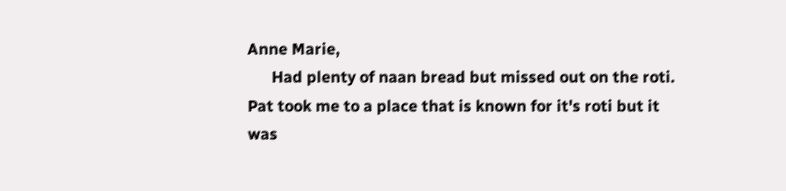Anne Marie,
      Had plenty of naan bread but missed out on the roti. Pat took me to a place that is known for it's roti but it was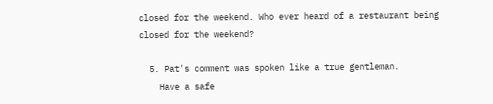closed for the weekend. Who ever heard of a restaurant being closed for the weekend?

  5. Pat's comment was spoken like a true gentleman.
    Have a safe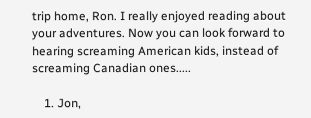trip home, Ron. I really enjoyed reading about your adventures. Now you can look forward to hearing screaming American kids, instead of screaming Canadian ones.....

    1. Jon,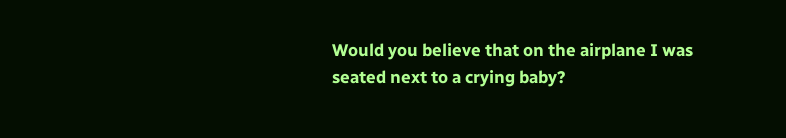Would you believe that on the airplane I was seated next to a crying baby?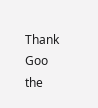Thank Goo the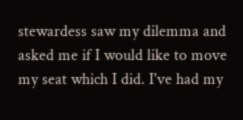stewardess saw my dilemma and asked me if I would like to move my seat which I did. I've had my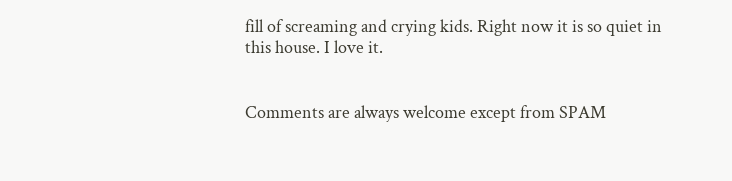fill of screaming and crying kids. Right now it is so quiet in this house. I love it.


Comments are always welcome except from SPAM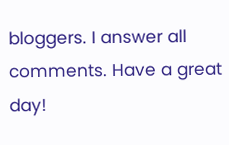bloggers. I answer all comments. Have a great day!